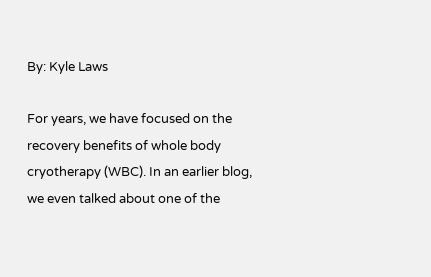By: Kyle Laws

For years, we have focused on the recovery benefits of whole body cryotherapy (WBC). In an earlier blog, we even talked about one of the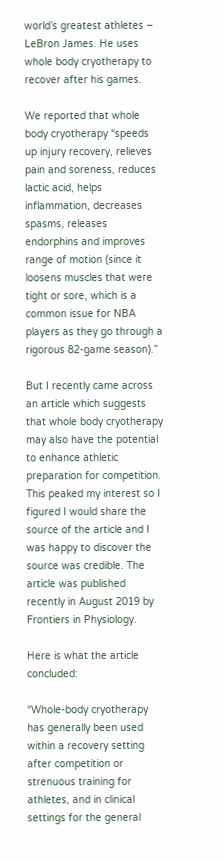world’s greatest athletes – LeBron James. He uses whole body cryotherapy to recover after his games.

We reported that whole body cryotherapy “speeds up injury recovery, relieves pain and soreness, reduces lactic acid, helps inflammation, decreases spasms, releases endorphins and improves range of motion (since it loosens muscles that were tight or sore, which is a common issue for NBA players as they go through a rigorous 82-game season).”

But I recently came across an article which suggests that whole body cryotherapy may also have the potential to enhance athletic preparation for competition. This peaked my interest so I figured I would share the source of the article and I was happy to discover the source was credible. The article was published recently in August 2019 by Frontiers in Physiology.

Here is what the article concluded:

“Whole-body cryotherapy has generally been used within a recovery setting after competition or strenuous training for athletes, and in clinical settings for the general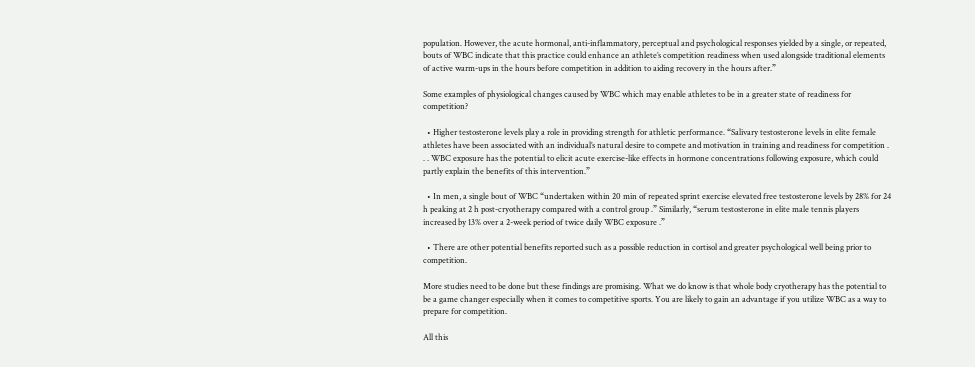population. However, the acute hormonal, anti-inflammatory, perceptual and psychological responses yielded by a single, or repeated, bouts of WBC indicate that this practice could enhance an athlete’s competition readiness when used alongside traditional elements of active warm-ups in the hours before competition in addition to aiding recovery in the hours after.”

Some examples of physiological changes caused by WBC which may enable athletes to be in a greater state of readiness for competition?

  • Higher testosterone levels play a role in providing strength for athletic performance. “Salivary testosterone levels in elite female athletes have been associated with an individual’s natural desire to compete and motivation in training and readiness for competition . . . WBC exposure has the potential to elicit acute exercise-like effects in hormone concentrations following exposure, which could partly explain the benefits of this intervention.”

  • In men, a single bout of WBC “undertaken within 20 min of repeated sprint exercise elevated free testosterone levels by 28% for 24 h peaking at 2 h post-cryotherapy compared with a control group .” Similarly, “serum testosterone in elite male tennis players increased by 13% over a 2-week period of twice daily WBC exposure .”

  • There are other potential benefits reported such as a possible reduction in cortisol and greater psychological well being prior to competition.

More studies need to be done but these findings are promising. What we do know is that whole body cryotherapy has the potential to be a game changer especially when it comes to competitive sports. You are likely to gain an advantage if you utilize WBC as a way to prepare for competition.

All this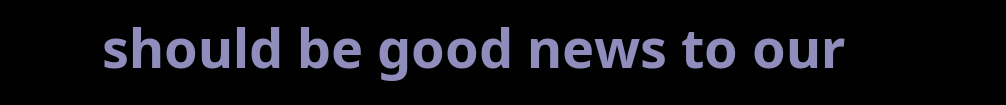should be good news to our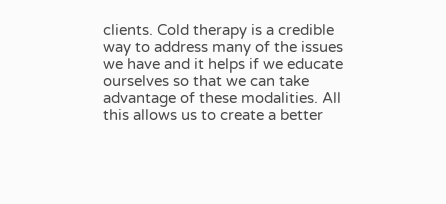clients. Cold therapy is a credible way to address many of the issues we have and it helps if we educate ourselves so that we can take advantage of these modalities. All this allows us to create a better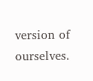version of ourselves.